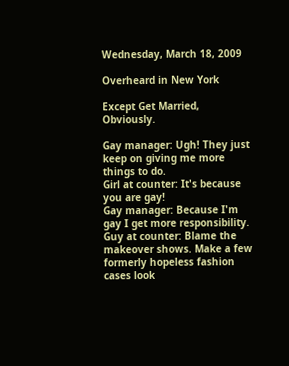Wednesday, March 18, 2009

Overheard in New York

Except Get Married, Obviously.

Gay manager: Ugh! They just keep on giving me more things to do.
Girl at counter: It's because you are gay!
Gay manager: Because I'm gay I get more responsibility.
Guy at counter: Blame the makeover shows. Make a few formerly hopeless fashion cases look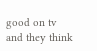good on tv and they think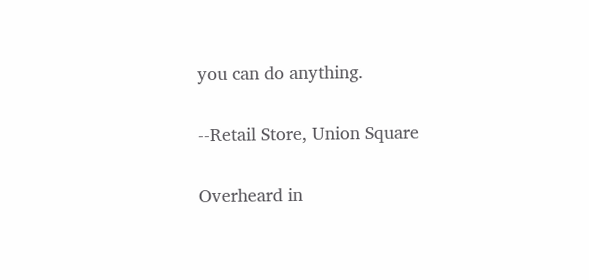you can do anything.

--Retail Store, Union Square

Overheard in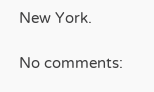New York.

No comments: